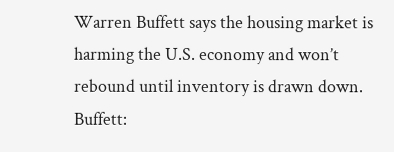Warren Buffett says the housing market is harming the U.S. economy and won’t rebound until inventory is drawn down. Buffett: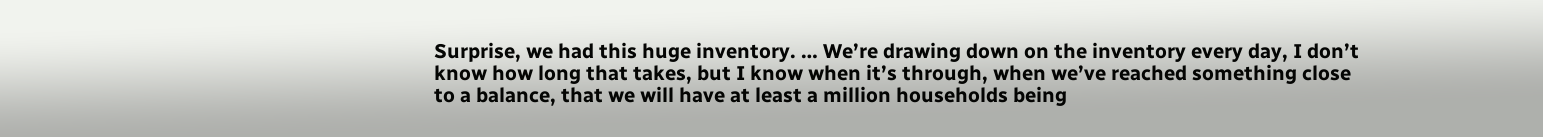Surprise, we had this huge inventory. … We’re drawing down on the inventory every day, I don’t know how long that takes, but I know when it’s through, when we’ve reached something close to a balance, that we will have at least a million households being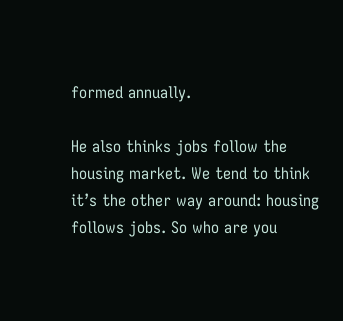formed annually.

He also thinks jobs follow the housing market. We tend to think it’s the other way around: housing follows jobs. So who are you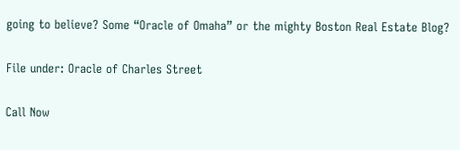going to believe? Some “Oracle of Omaha” or the mighty Boston Real Estate Blog?

File under: Oracle of Charles Street

Call Now